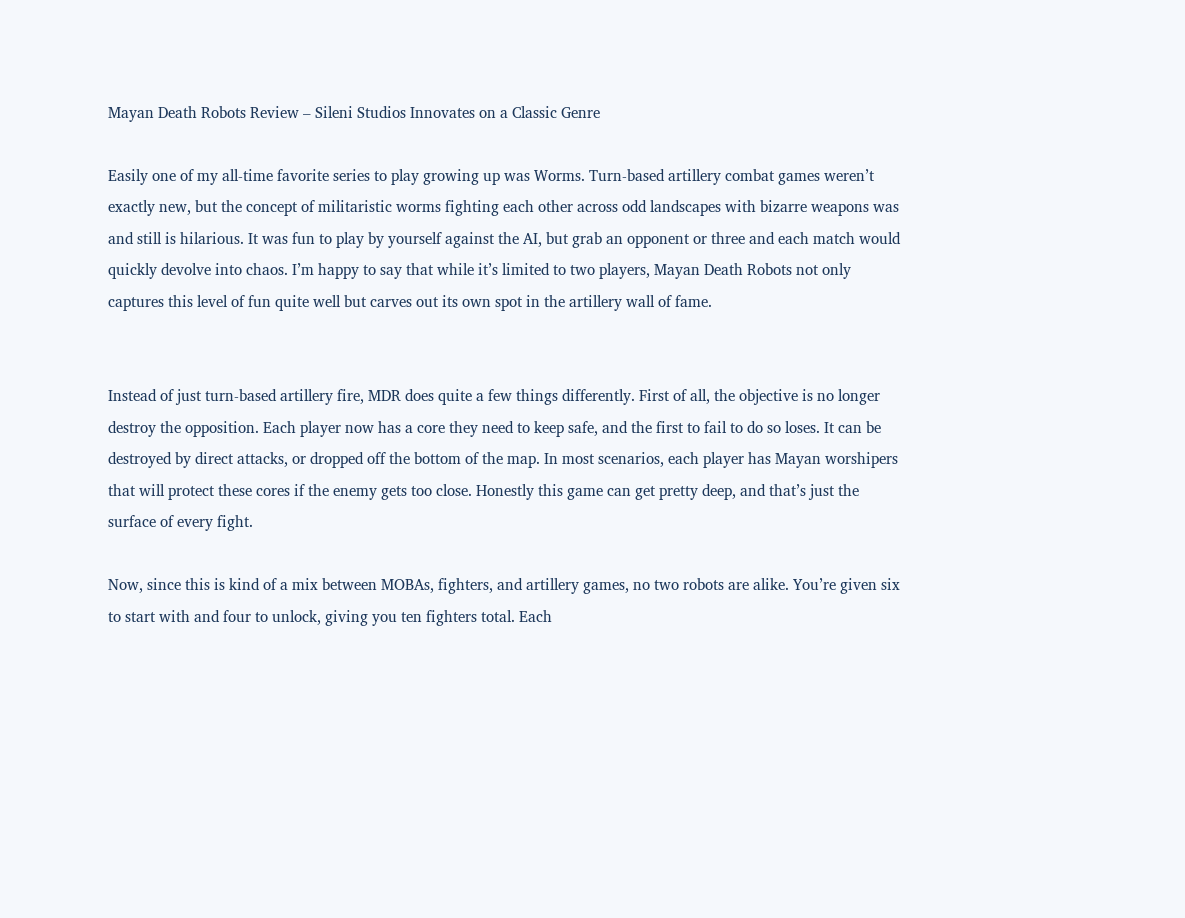Mayan Death Robots Review – Sileni Studios Innovates on a Classic Genre

Easily one of my all-time favorite series to play growing up was Worms. Turn-based artillery combat games weren’t exactly new, but the concept of militaristic worms fighting each other across odd landscapes with bizarre weapons was and still is hilarious. It was fun to play by yourself against the AI, but grab an opponent or three and each match would quickly devolve into chaos. I’m happy to say that while it’s limited to two players, Mayan Death Robots not only captures this level of fun quite well but carves out its own spot in the artillery wall of fame.


Instead of just turn-based artillery fire, MDR does quite a few things differently. First of all, the objective is no longer destroy the opposition. Each player now has a core they need to keep safe, and the first to fail to do so loses. It can be destroyed by direct attacks, or dropped off the bottom of the map. In most scenarios, each player has Mayan worshipers that will protect these cores if the enemy gets too close. Honestly this game can get pretty deep, and that’s just the surface of every fight.

Now, since this is kind of a mix between MOBAs, fighters, and artillery games, no two robots are alike. You’re given six to start with and four to unlock, giving you ten fighters total. Each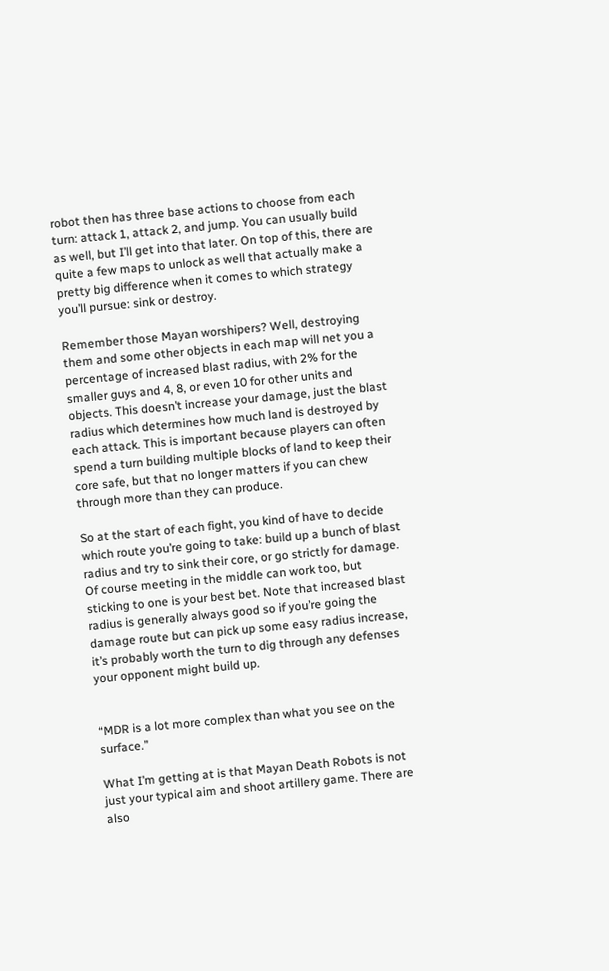robot then has three base actions to choose from each turn: attack 1, attack 2, and jump. You can usually build as well, but I’ll get into that later. On top of this, there are quite a few maps to unlock as well that actually make a pretty big difference when it comes to which strategy you’ll pursue: sink or destroy.

Remember those Mayan worshipers? Well, destroying them and some other objects in each map will net you a percentage of increased blast radius, with 2% for the smaller guys and 4, 8, or even 10 for other units and objects. This doesn’t increase your damage, just the blast radius which determines how much land is destroyed by each attack. This is important because players can often spend a turn building multiple blocks of land to keep their core safe, but that no longer matters if you can chew through more than they can produce.

So at the start of each fight, you kind of have to decide which route you’re going to take: build up a bunch of blast radius and try to sink their core, or go strictly for damage. Of course meeting in the middle can work too, but sticking to one is your best bet. Note that increased blast radius is generally always good so if you’re going the damage route but can pick up some easy radius increase, it’s probably worth the turn to dig through any defenses your opponent might build up.


“MDR is a lot more complex than what you see on the surface.”

What I’m getting at is that Mayan Death Robots is not just your typical aim and shoot artillery game. There are also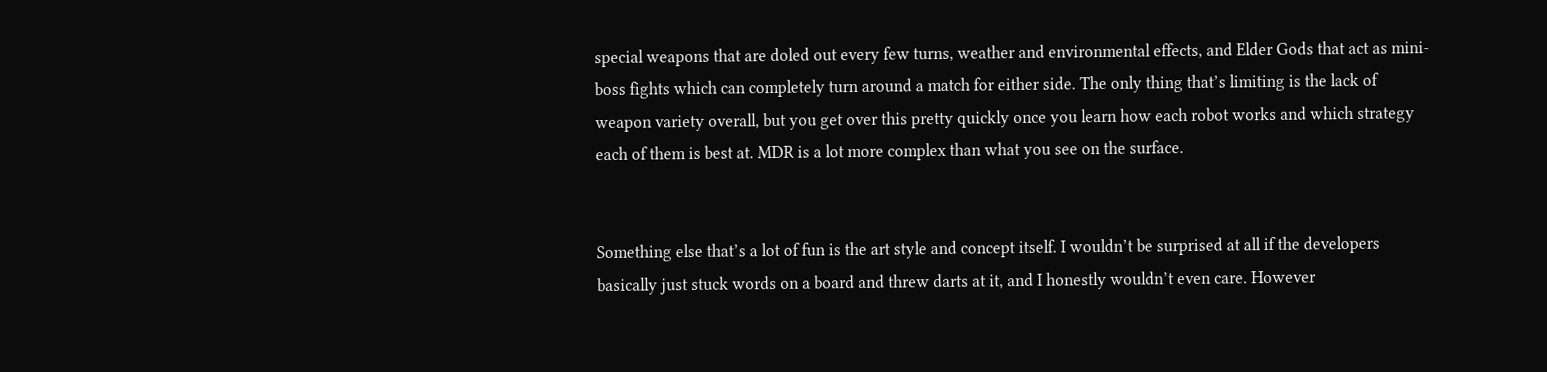special weapons that are doled out every few turns, weather and environmental effects, and Elder Gods that act as mini-boss fights which can completely turn around a match for either side. The only thing that’s limiting is the lack of weapon variety overall, but you get over this pretty quickly once you learn how each robot works and which strategy each of them is best at. MDR is a lot more complex than what you see on the surface.


Something else that’s a lot of fun is the art style and concept itself. I wouldn’t be surprised at all if the developers basically just stuck words on a board and threw darts at it, and I honestly wouldn’t even care. However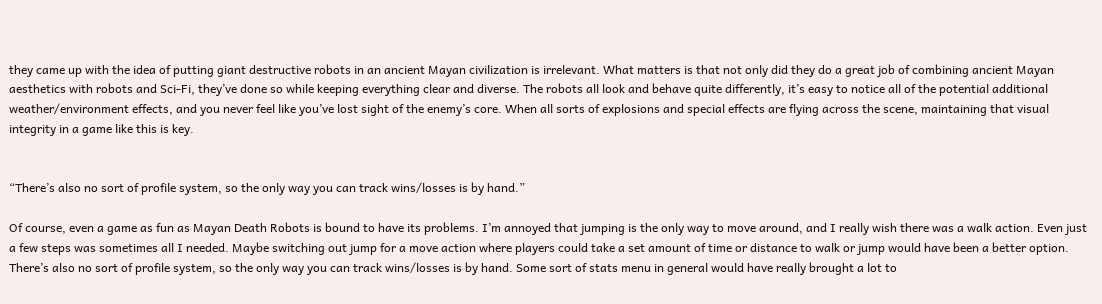they came up with the idea of putting giant destructive robots in an ancient Mayan civilization is irrelevant. What matters is that not only did they do a great job of combining ancient Mayan aesthetics with robots and Sci-Fi, they’ve done so while keeping everything clear and diverse. The robots all look and behave quite differently, it’s easy to notice all of the potential additional weather/environment effects, and you never feel like you’ve lost sight of the enemy’s core. When all sorts of explosions and special effects are flying across the scene, maintaining that visual integrity in a game like this is key.


“There’s also no sort of profile system, so the only way you can track wins/losses is by hand.”

Of course, even a game as fun as Mayan Death Robots is bound to have its problems. I’m annoyed that jumping is the only way to move around, and I really wish there was a walk action. Even just a few steps was sometimes all I needed. Maybe switching out jump for a move action where players could take a set amount of time or distance to walk or jump would have been a better option. There’s also no sort of profile system, so the only way you can track wins/losses is by hand. Some sort of stats menu in general would have really brought a lot to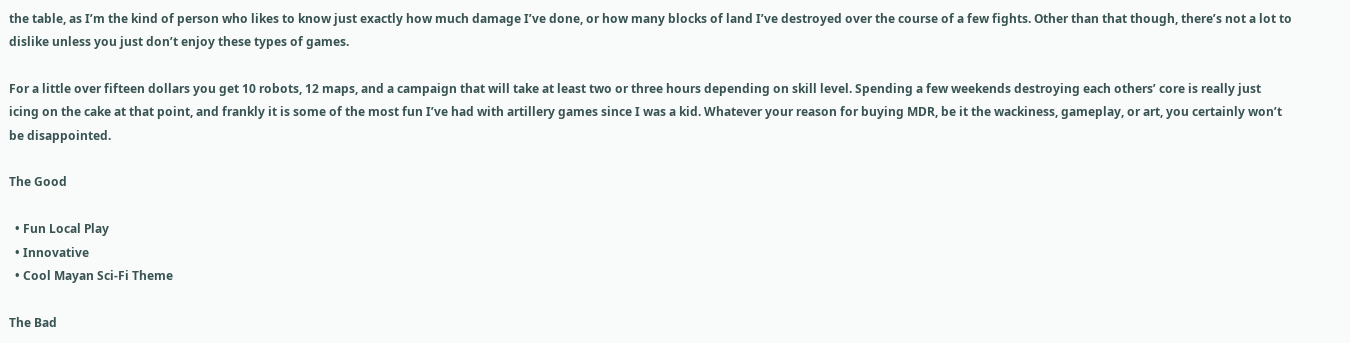the table, as I’m the kind of person who likes to know just exactly how much damage I’ve done, or how many blocks of land I’ve destroyed over the course of a few fights. Other than that though, there’s not a lot to dislike unless you just don’t enjoy these types of games.

For a little over fifteen dollars you get 10 robots, 12 maps, and a campaign that will take at least two or three hours depending on skill level. Spending a few weekends destroying each others’ core is really just icing on the cake at that point, and frankly it is some of the most fun I’ve had with artillery games since I was a kid. Whatever your reason for buying MDR, be it the wackiness, gameplay, or art, you certainly won’t be disappointed.

The Good

  • Fun Local Play
  • Innovative
  • Cool Mayan Sci-Fi Theme

The Bad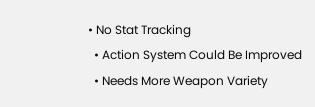• No Stat Tracking
  • Action System Could Be Improved
  • Needs More Weapon Variety